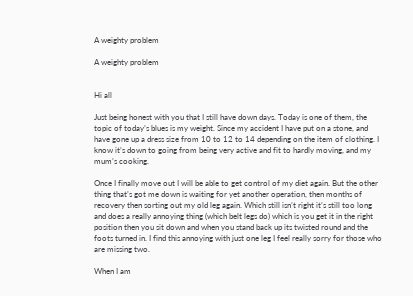A weighty problem

A weighty problem


Hi all

Just being honest with you that I still have down days. Today is one of them, the topic of today’s blues is my weight. Since my accident I have put on a stone, and have gone up a dress size from 10 to 12 to 14 depending on the item of clothing. I know it’s down to going from being very active and fit to hardly moving, and my mum’s cooking.

Once I finally move out I will be able to get control of my diet again. But the other thing that’s got me down is waiting for yet another operation, then months of recovery then sorting out my old leg again. Which still isn’t right it’s still too long and does a really annoying thing (which belt legs do) which is you get it in the right position then you sit down and when you stand back up its twisted round and the foots turned in. I find this annoying with just one leg I feel really sorry for those who are missing two.

When I am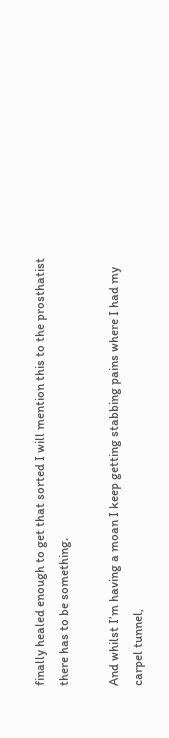finally healed enough to get that sorted I will mention this to the prosthatist there has to be something.

And whilst I’m having a moan I keep getting stabbing pains where I had my carpel tunnel,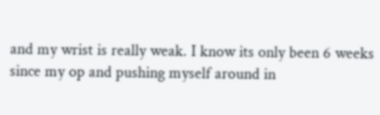and my wrist is really weak. I know its only been 6 weeks since my op and pushing myself around in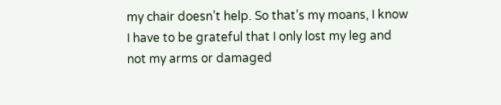my chair doesn’t help. So that’s my moans, I know I have to be grateful that I only lost my leg and not my arms or damaged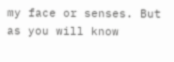my face or senses. But as you will know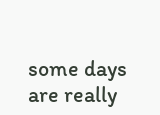some days are really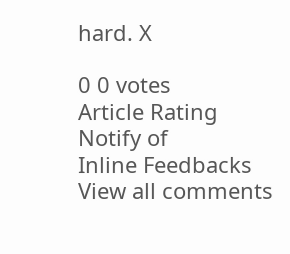hard. X

0 0 votes
Article Rating
Notify of
Inline Feedbacks
View all comments